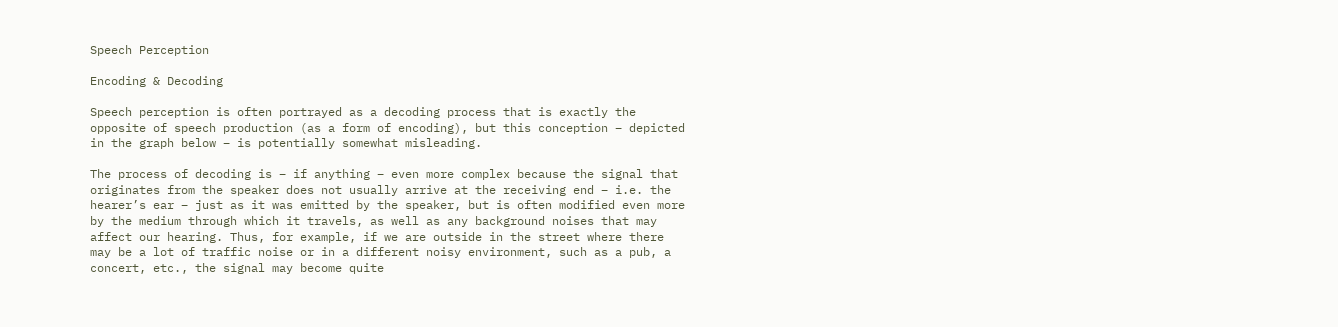Speech Perception

Encoding & Decoding

Speech perception is often portrayed as a decoding process that is exactly the opposite of speech production (as a form of encoding), but this conception – depicted in the graph below – is potentially somewhat misleading.

The process of decoding is – if anything – even more complex because the signal that originates from the speaker does not usually arrive at the receiving end – i.e. the hearer’s ear – just as it was emitted by the speaker, but is often modified even more by the medium through which it travels, as well as any background noises that may affect our hearing. Thus, for example, if we are outside in the street where there may be a lot of traffic noise or in a different noisy environment, such as a pub, a concert, etc., the signal may become quite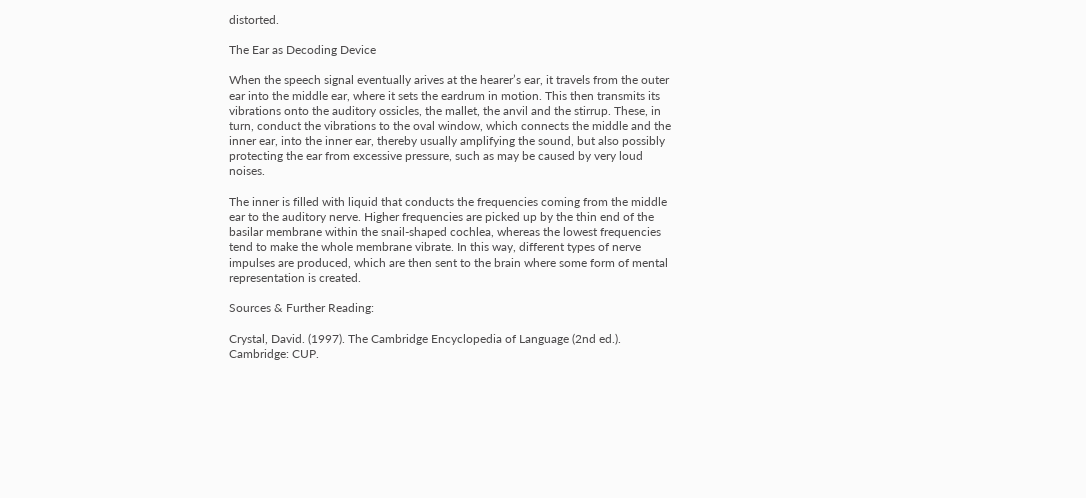distorted.

The Ear as Decoding Device

When the speech signal eventually arives at the hearer’s ear, it travels from the outer ear into the middle ear, where it sets the eardrum in motion. This then transmits its vibrations onto the auditory ossicles, the mallet, the anvil and the stirrup. These, in turn, conduct the vibrations to the oval window, which connects the middle and the inner ear, into the inner ear, thereby usually amplifying the sound, but also possibly protecting the ear from excessive pressure, such as may be caused by very loud noises.

The inner is filled with liquid that conducts the frequencies coming from the middle ear to the auditory nerve. Higher frequencies are picked up by the thin end of the basilar membrane within the snail-shaped cochlea, whereas the lowest frequencies tend to make the whole membrane vibrate. In this way, different types of nerve impulses are produced, which are then sent to the brain where some form of mental representation is created.

Sources & Further Reading:

Crystal, David. (1997). The Cambridge Encyclopedia of Language (2nd ed.). Cambridge: CUP.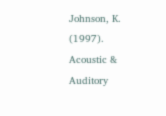Johnson, K. (1997). Acoustic & Auditory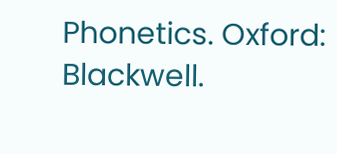Phonetics. Oxford: Blackwell.